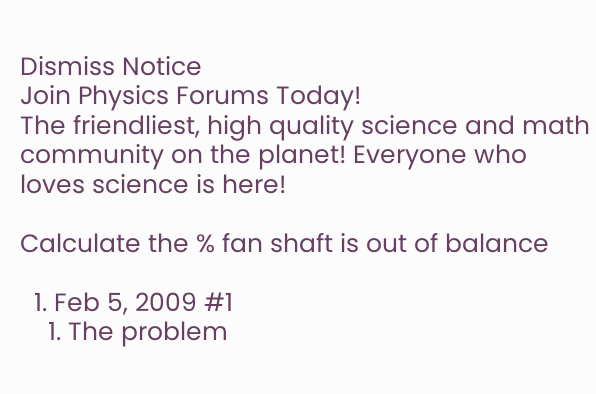Dismiss Notice
Join Physics Forums Today!
The friendliest, high quality science and math community on the planet! Everyone who loves science is here!

Calculate the % fan shaft is out of balance

  1. Feb 5, 2009 #1
    1. The problem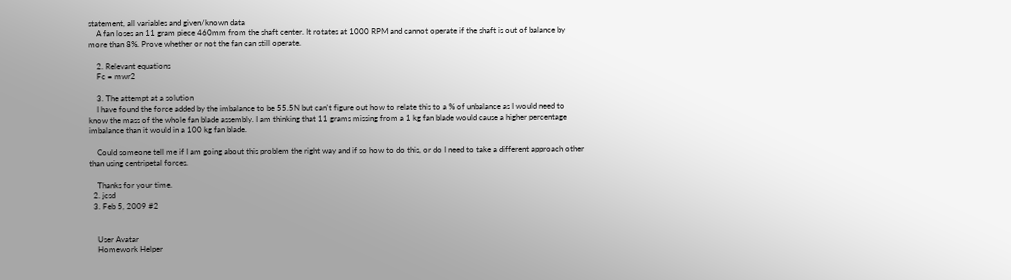statement, all variables and given/known data
    A fan loses an 11 gram piece 460mm from the shaft center. It rotates at 1000 RPM and cannot operate if the shaft is out of balance by more than 8%. Prove whether or not the fan can still operate.

    2. Relevant equations
    Fc = mwr2

    3. The attempt at a solution
    I have found the force added by the imbalance to be 55.5N but can't figure out how to relate this to a % of unbalance as I would need to know the mass of the whole fan blade assembly. I am thinking that 11 grams missing from a 1 kg fan blade would cause a higher percentage imbalance than it would in a 100 kg fan blade.

    Could someone tell me if I am going about this problem the right way and if so how to do this, or do I need to take a different approach other than using centripetal forces.

    Thanks for your time.
  2. jcsd
  3. Feb 5, 2009 #2


    User Avatar
    Homework Helper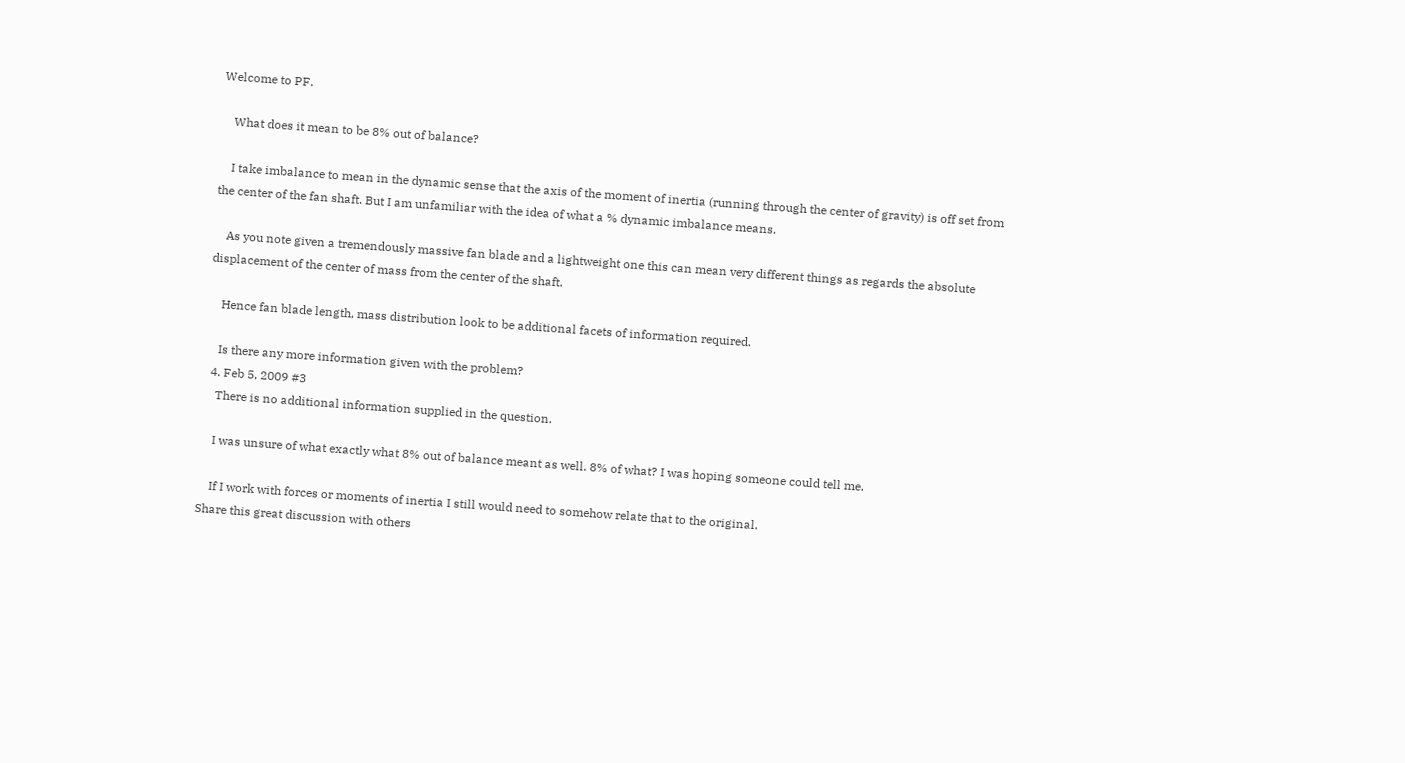Welcome to PF.

    What does it mean to be 8% out of balance?

    I take imbalance to mean in the dynamic sense that the axis of the moment of inertia (running through the center of gravity) is off set from the center of the fan shaft. But I am unfamiliar with the idea of what a % dynamic imbalance means.

    As you note given a tremendously massive fan blade and a lightweight one this can mean very different things as regards the absolute displacement of the center of mass from the center of the shaft.

    Hence fan blade length, mass distribution look to be additional facets of information required.

    Is there any more information given with the problem?
  4. Feb 5, 2009 #3
    There is no additional information supplied in the question.

    I was unsure of what exactly what 8% out of balance meant as well. 8% of what? I was hoping someone could tell me.

    If I work with forces or moments of inertia I still would need to somehow relate that to the original.
Share this great discussion with others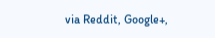via Reddit, Google+,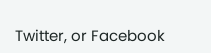Twitter, or Facebook